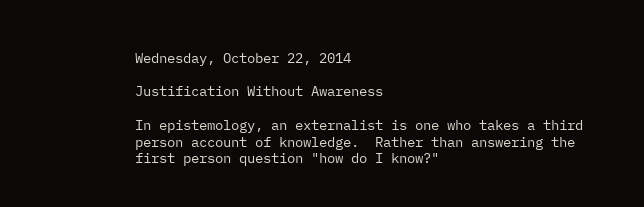Wednesday, October 22, 2014

Justification Without Awareness

In epistemology, an externalist is one who takes a third person account of knowledge.  Rather than answering the first person question "how do I know?"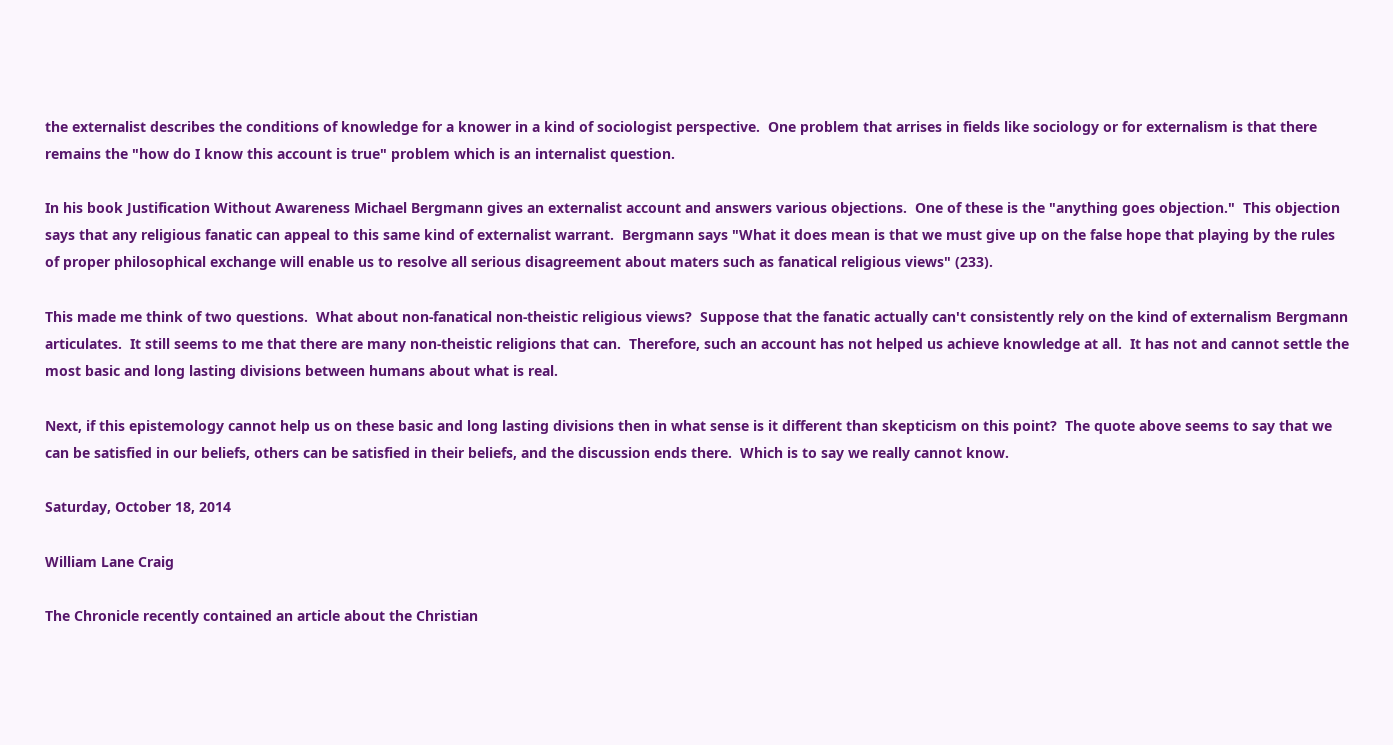the externalist describes the conditions of knowledge for a knower in a kind of sociologist perspective.  One problem that arrises in fields like sociology or for externalism is that there remains the "how do I know this account is true" problem which is an internalist question.

In his book Justification Without Awareness Michael Bergmann gives an externalist account and answers various objections.  One of these is the "anything goes objection."  This objection says that any religious fanatic can appeal to this same kind of externalist warrant.  Bergmann says "What it does mean is that we must give up on the false hope that playing by the rules of proper philosophical exchange will enable us to resolve all serious disagreement about maters such as fanatical religious views" (233).

This made me think of two questions.  What about non-fanatical non-theistic religious views?  Suppose that the fanatic actually can't consistently rely on the kind of externalism Bergmann articulates.  It still seems to me that there are many non-theistic religions that can.  Therefore, such an account has not helped us achieve knowledge at all.  It has not and cannot settle the most basic and long lasting divisions between humans about what is real.

Next, if this epistemology cannot help us on these basic and long lasting divisions then in what sense is it different than skepticism on this point?  The quote above seems to say that we can be satisfied in our beliefs, others can be satisfied in their beliefs, and the discussion ends there.  Which is to say we really cannot know.

Saturday, October 18, 2014

William Lane Craig

The Chronicle recently contained an article about the Christian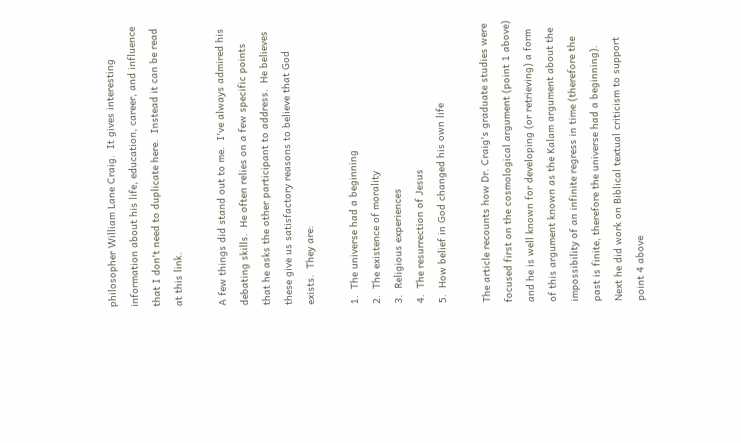philosopher William Lane Craig.  It gives interesting information about his life, education, career, and influence that I don't need to duplicate here.  Instead it can be read at this link.

A few things did stand out to me.  I've always admired his debating skills.  He often relies on a few specific points that he asks the other participant to address.  He believes these give us satisfactory reasons to believe that God exists.  They are:

1.  The universe had a beginning
2.  The existence of morality
3.  Religious experiences
4.  The resurrection of Jesus
5.  How belief in God changed his own life

The article recounts how Dr. Craig's graduate studies were focused first on the cosmological argument (point 1 above) and he is well known for developing (or retrieving) a form of this argument known as the Kalam argument about the impossibility of an infinite regress in time (therefore the past is finite, therefore the universe had a beginning).  Next he did work on Biblical textual criticism to support point 4 above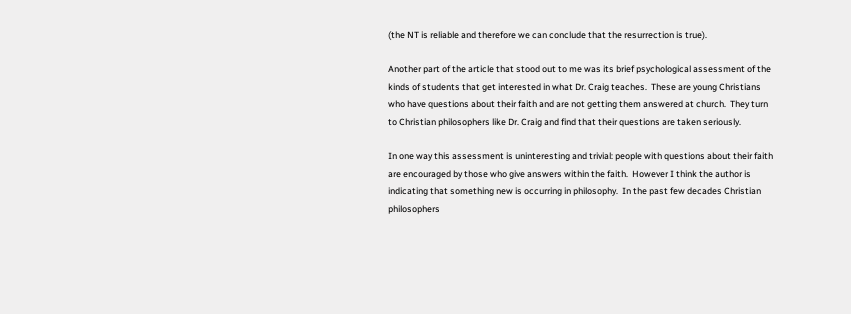(the NT is reliable and therefore we can conclude that the resurrection is true).

Another part of the article that stood out to me was its brief psychological assessment of the kinds of students that get interested in what Dr. Craig teaches.  These are young Christians who have questions about their faith and are not getting them answered at church.  They turn to Christian philosophers like Dr. Craig and find that their questions are taken seriously.

In one way this assessment is uninteresting and trivial: people with questions about their faith are encouraged by those who give answers within the faith.  However I think the author is indicating that something new is occurring in philosophy.  In the past few decades Christian philosophers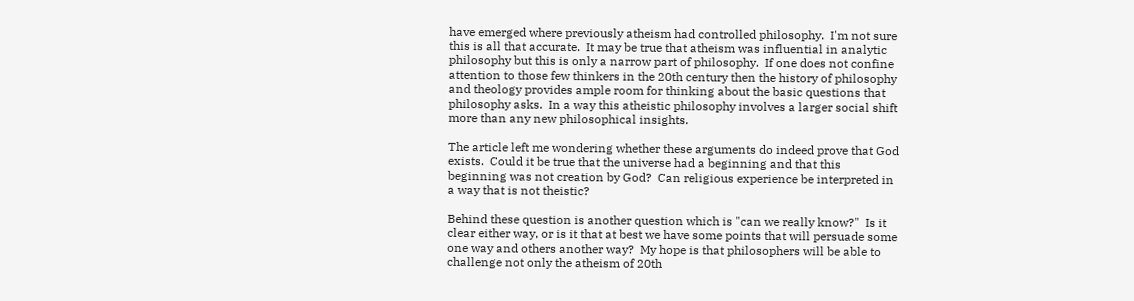have emerged where previously atheism had controlled philosophy.  I'm not sure this is all that accurate.  It may be true that atheism was influential in analytic philosophy but this is only a narrow part of philosophy.  If one does not confine attention to those few thinkers in the 20th century then the history of philosophy and theology provides ample room for thinking about the basic questions that philosophy asks.  In a way this atheistic philosophy involves a larger social shift more than any new philosophical insights.

The article left me wondering whether these arguments do indeed prove that God exists.  Could it be true that the universe had a beginning and that this beginning was not creation by God?  Can religious experience be interpreted in a way that is not theistic?

Behind these question is another question which is "can we really know?"  Is it clear either way, or is it that at best we have some points that will persuade some one way and others another way?  My hope is that philosophers will be able to challenge not only the atheism of 20th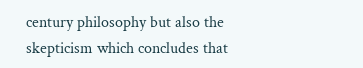century philosophy but also the skepticism which concludes that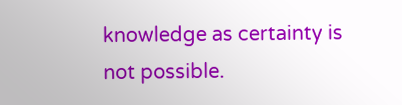knowledge as certainty is not possible.